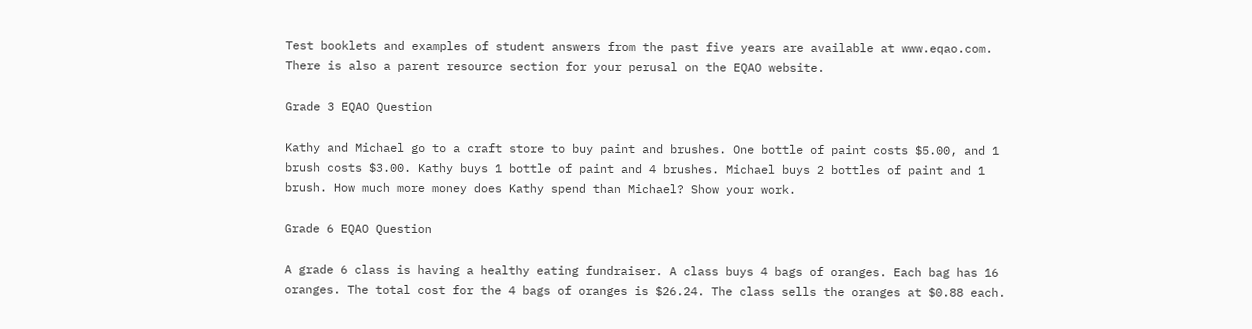Test booklets and examples of student answers from the past five years are available at www.eqao.com. There is also a parent resource section for your perusal on the EQAO website.

Grade 3 EQAO Question

Kathy and Michael go to a craft store to buy paint and brushes. One bottle of paint costs $5.00, and 1 brush costs $3.00. Kathy buys 1 bottle of paint and 4 brushes. Michael buys 2 bottles of paint and 1 brush. How much more money does Kathy spend than Michael? Show your work.

Grade 6 EQAO Question

A grade 6 class is having a healthy eating fundraiser. A class buys 4 bags of oranges. Each bag has 16 oranges. The total cost for the 4 bags of oranges is $26.24. The class sells the oranges at $0.88 each.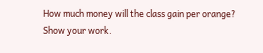How much money will the class gain per orange? Show your work.